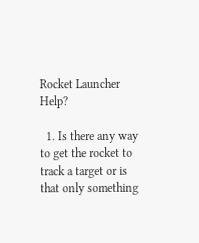Rocket Launcher Help?

  1. Is there any way to get the rocket to track a target or is that only something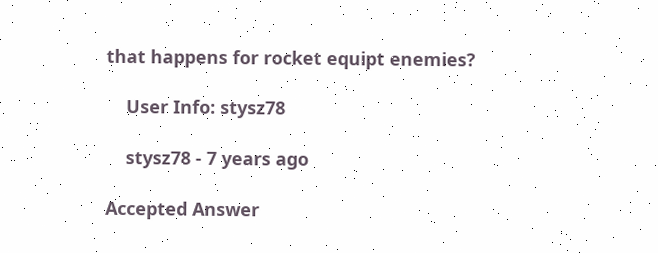that happens for rocket equipt enemies?

    User Info: stysz78

    stysz78 - 7 years ago

Accepted Answer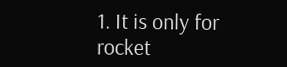1. It is only for rocket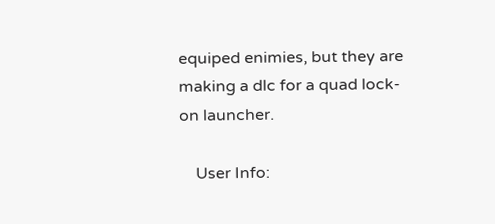equiped enimies, but they are making a dlc for a quad lock-on launcher.

    User Info: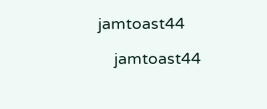jamtoast44

    jamtoast44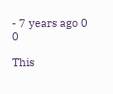- 7 years ago 0 0

This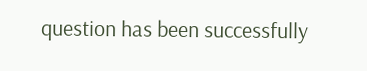question has been successfully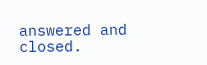answered and closed.